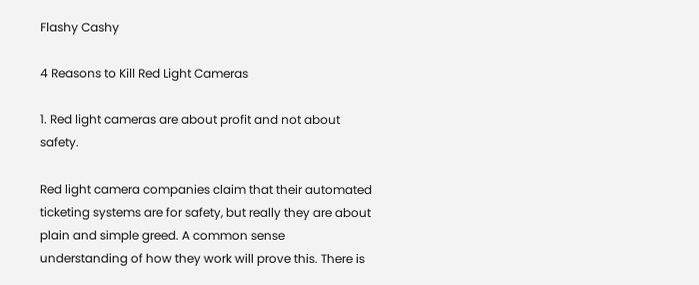Flashy Cashy

4 Reasons to Kill Red Light Cameras

1. Red light cameras are about profit and not about safety.

Red light camera companies claim that their automated ticketing systems are for safety, but really they are about plain and simple greed. A common sense understanding of how they work will prove this. There is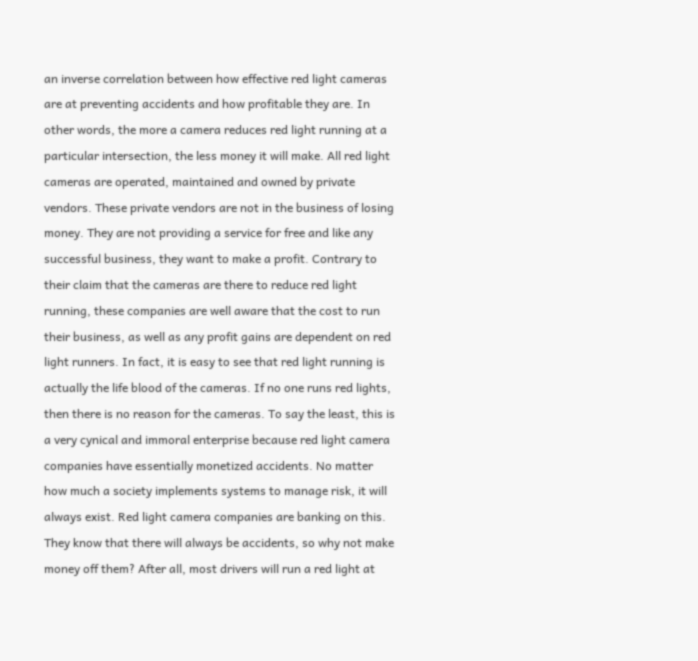an inverse correlation between how effective red light cameras are at preventing accidents and how profitable they are. In other words, the more a camera reduces red light running at a particular intersection, the less money it will make. All red light cameras are operated, maintained and owned by private vendors. These private vendors are not in the business of losing money. They are not providing a service for free and like any successful business, they want to make a profit. Contrary to their claim that the cameras are there to reduce red light running, these companies are well aware that the cost to run their business, as well as any profit gains are dependent on red light runners. In fact, it is easy to see that red light running is actually the life blood of the cameras. If no one runs red lights, then there is no reason for the cameras. To say the least, this is a very cynical and immoral enterprise because red light camera companies have essentially monetized accidents. No matter how much a society implements systems to manage risk, it will always exist. Red light camera companies are banking on this. They know that there will always be accidents, so why not make money off them? After all, most drivers will run a red light at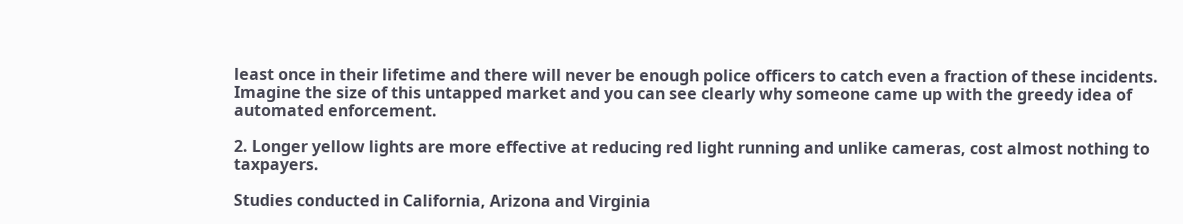least once in their lifetime and there will never be enough police officers to catch even a fraction of these incidents. Imagine the size of this untapped market and you can see clearly why someone came up with the greedy idea of automated enforcement.

2. Longer yellow lights are more effective at reducing red light running and unlike cameras, cost almost nothing to taxpayers.

Studies conducted in California, Arizona and Virginia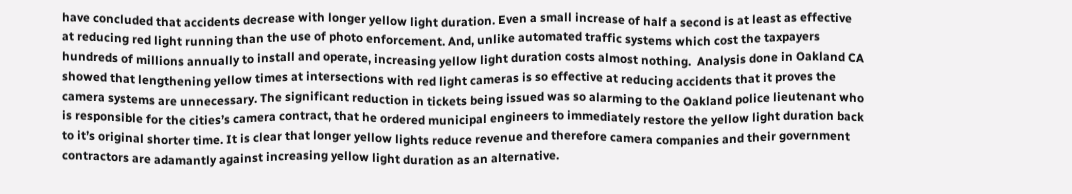have concluded that accidents decrease with longer yellow light duration. Even a small increase of half a second is at least as effective at reducing red light running than the use of photo enforcement. And, unlike automated traffic systems which cost the taxpayers hundreds of millions annually to install and operate, increasing yellow light duration costs almost nothing.  Analysis done in Oakland CA showed that lengthening yellow times at intersections with red light cameras is so effective at reducing accidents that it proves the camera systems are unnecessary. The significant reduction in tickets being issued was so alarming to the Oakland police lieutenant who is responsible for the cities’s camera contract, that he ordered municipal engineers to immediately restore the yellow light duration back to it’s original shorter time. It is clear that longer yellow lights reduce revenue and therefore camera companies and their government contractors are adamantly against increasing yellow light duration as an alternative.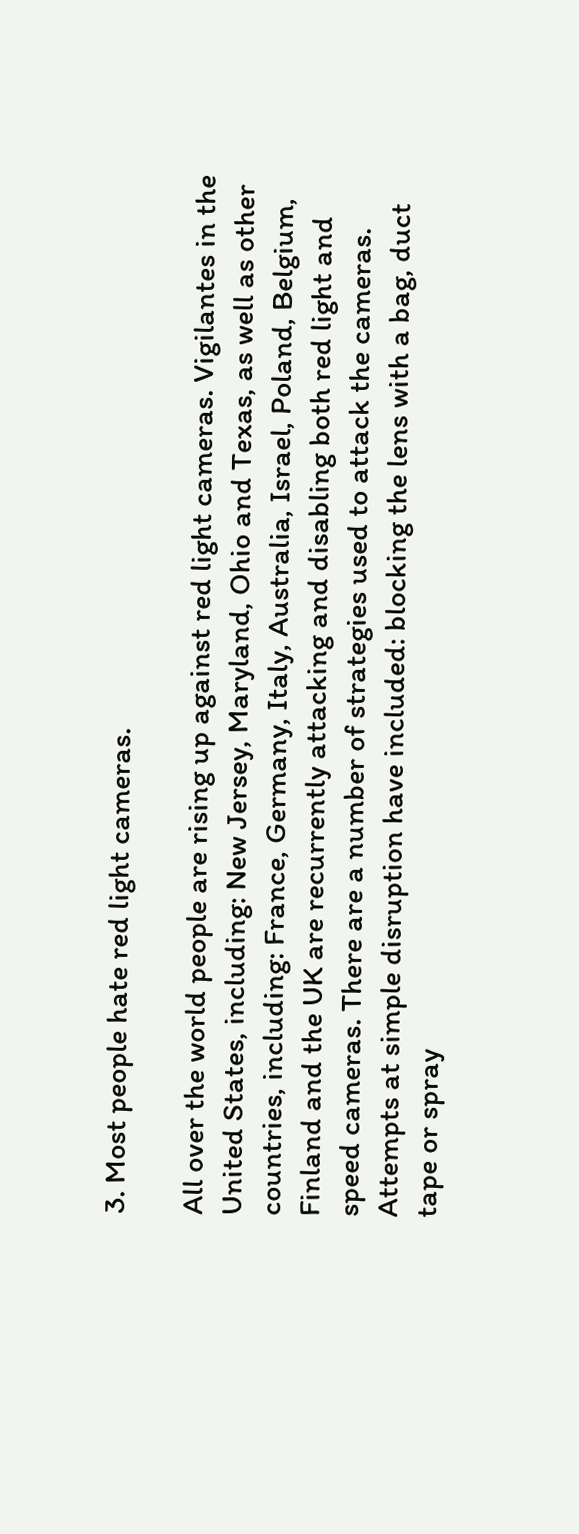3. Most people hate red light cameras.

All over the world people are rising up against red light cameras. Vigilantes in the United States, including: New Jersey, Maryland, Ohio and Texas, as well as other countries, including: France, Germany, Italy, Australia, Israel, Poland, Belgium, Finland and the UK are recurrently attacking and disabling both red light and speed cameras. There are a number of strategies used to attack the cameras. Attempts at simple disruption have included: blocking the lens with a bag, duct tape or spray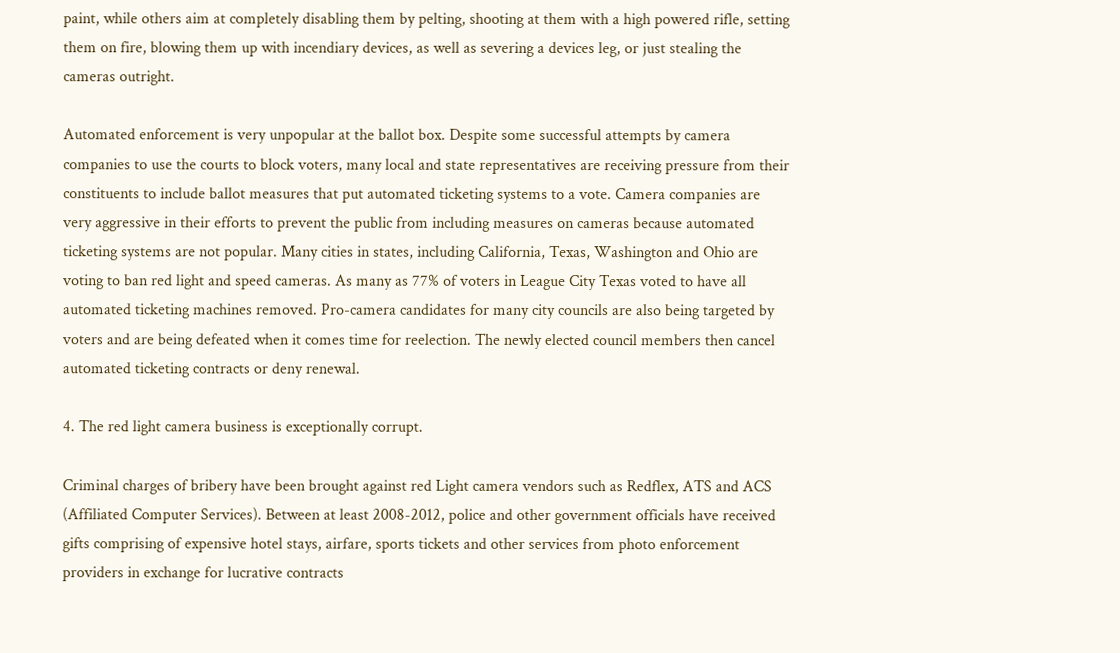paint, while others aim at completely disabling them by pelting, shooting at them with a high powered rifle, setting them on fire, blowing them up with incendiary devices, as well as severing a devices leg, or just stealing the cameras outright.

Automated enforcement is very unpopular at the ballot box. Despite some successful attempts by camera companies to use the courts to block voters, many local and state representatives are receiving pressure from their constituents to include ballot measures that put automated ticketing systems to a vote. Camera companies are very aggressive in their efforts to prevent the public from including measures on cameras because automated ticketing systems are not popular. Many cities in states, including California, Texas, Washington and Ohio are voting to ban red light and speed cameras. As many as 77% of voters in League City Texas voted to have all automated ticketing machines removed. Pro-camera candidates for many city councils are also being targeted by voters and are being defeated when it comes time for reelection. The newly elected council members then cancel automated ticketing contracts or deny renewal.

4. The red light camera business is exceptionally corrupt.

Criminal charges of bribery have been brought against red Light camera vendors such as Redflex, ATS and ACS (Affiliated Computer Services). Between at least 2008-2012, police and other government officials have received gifts comprising of expensive hotel stays, airfare, sports tickets and other services from photo enforcement providers in exchange for lucrative contracts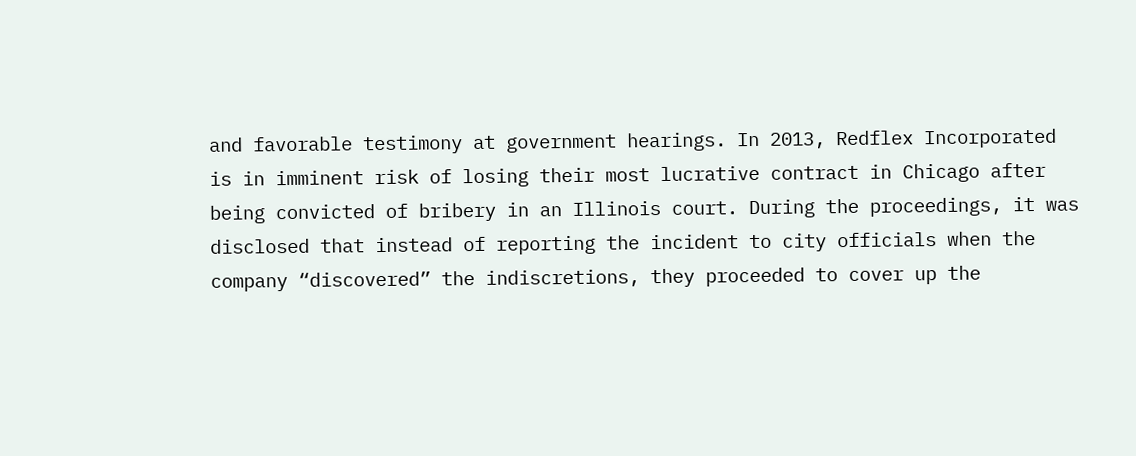and favorable testimony at government hearings. In 2013, Redflex Incorporated is in imminent risk of losing their most lucrative contract in Chicago after being convicted of bribery in an Illinois court. During the proceedings, it was disclosed that instead of reporting the incident to city officials when the company “discovered” the indiscretions, they proceeded to cover up the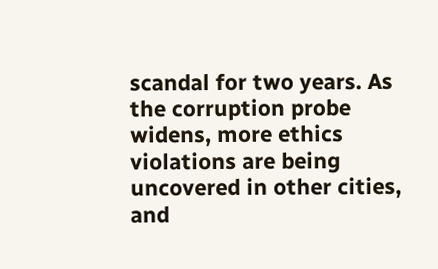scandal for two years. As the corruption probe widens, more ethics violations are being uncovered in other cities, and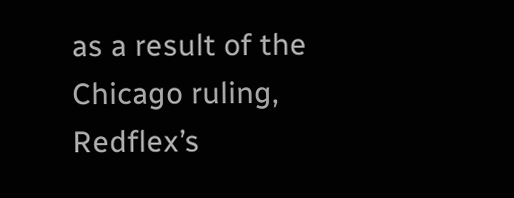as a result of the Chicago ruling, Redflex’s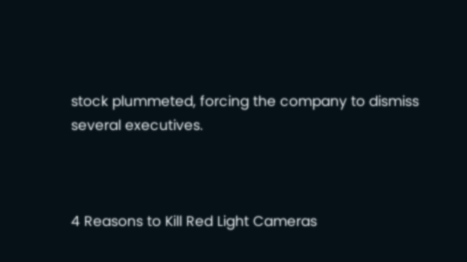stock plummeted, forcing the company to dismiss several executives.



4 Reasons to Kill Red Light Cameras